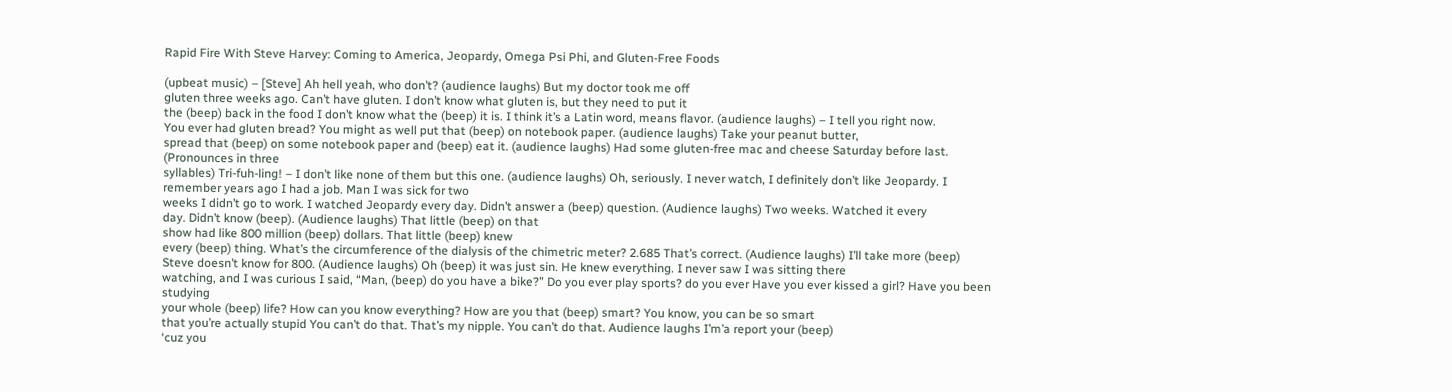Rapid Fire With Steve Harvey: Coming to America, Jeopardy, Omega Psi Phi, and Gluten-Free Foods

(upbeat music) – [Steve] Ah hell yeah, who don’t? (audience laughs) But my doctor took me off
gluten three weeks ago. Can’t have gluten. I don’t know what gluten is, but they need to put it
the (beep) back in the food I don’t know what the (beep) it is. I think it’s a Latin word, means flavor. (audience laughs) – I tell you right now.
You ever had gluten bread? You might as well put that (beep) on notebook paper. (audience laughs) Take your peanut butter,
spread that (beep) on some notebook paper and (beep) eat it. (audience laughs) Had some gluten-free mac and cheese Saturday before last. (Pronounces in three
syllables) Tri-fuh-ling! – I don’t like none of them but this one. (audience laughs) Oh, seriously. I never watch, I definitely don’t like Jeopardy. I remember years ago I had a job. Man I was sick for two
weeks I didn’t go to work. I watched Jeopardy every day. Didn’t answer a (beep) question. (Audience laughs) Two weeks. Watched it every
day. Didn’t know (beep). (Audience laughs) That little (beep) on that
show had like 800 million (beep) dollars. That little (beep) knew
every (beep) thing. What’s the circumference of the dialysis of the chimetric meter? 2.685 That’s correct. (Audience laughs) I’ll take more (beep)
Steve doesn’t know for 800. (Audience laughs) Oh (beep) it was just sin. He knew everything. I never saw I was sitting there
watching, and I was curious I said, “Man, (beep) do you have a bike?” Do you ever play sports? do you ever Have you ever kissed a girl? Have you been studying
your whole (beep) life? How can you know everything? How are you that (beep) smart? You know, you can be so smart
that you’re actually stupid You can’t do that. That’s my nipple. You can’t do that. Audience laughs I’m’a report your (beep)
‘cuz you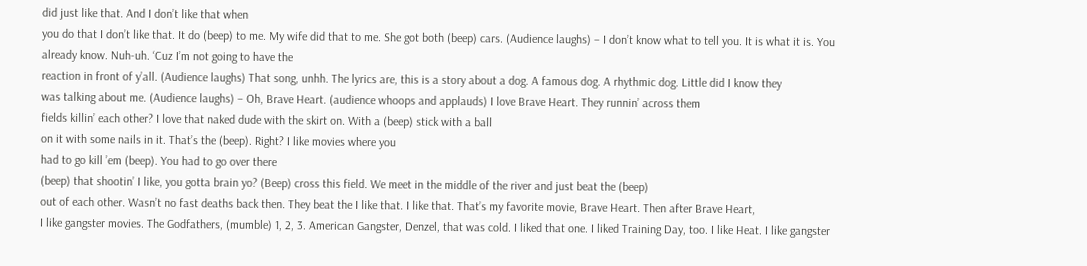did just like that. And I don’t like that when
you do that I don’t like that. It do (beep) to me. My wife did that to me. She got both (beep) cars. (Audience laughs) – I don’t know what to tell you. It is what it is. You already know. Nuh-uh. ‘Cuz I’m not going to have the
reaction in front of y’all. (Audience laughs) That song, unhh. The lyrics are, this is a story about a dog. A famous dog. A rhythmic dog. Little did I know they
was talking about me. (Audience laughs) – Oh, Brave Heart. (audience whoops and applauds) I love Brave Heart. They runnin’ across them
fields killin’ each other? I love that naked dude with the skirt on. With a (beep) stick with a ball
on it with some nails in it. That’s the (beep). Right? I like movies where you
had to go kill ’em (beep). You had to go over there
(beep) that shootin’ I like, you gotta brain yo? (Beep) cross this field. We meet in the middle of the river and just beat the (beep)
out of each other. Wasn’t no fast deaths back then. They beat the I like that. I like that. That’s my favorite movie, Brave Heart. Then after Brave Heart,
I like gangster movies. The Godfathers, (mumble) 1, 2, 3. American Gangster, Denzel, that was cold. I liked that one. I liked Training Day, too. I like Heat. I like gangster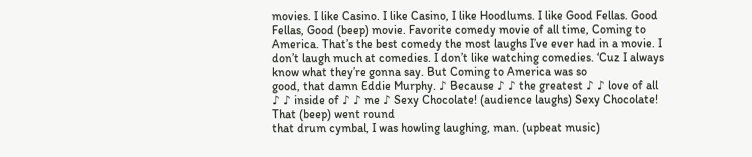movies. I like Casino. I like Casino, I like Hoodlums. I like Good Fellas. Good Fellas, Good (beep) movie. Favorite comedy movie of all time, Coming to America. That’s the best comedy the most laughs I’ve ever had in a movie. I don’t laugh much at comedies. I don’t like watching comedies. ‘Cuz I always know what they’re gonna say. But Coming to America was so
good, that damn Eddie Murphy. ♪ Because ♪ ♪ the greatest ♪ ♪ love of all ♪ ♪ inside of ♪ ♪ me ♪ Sexy Chocolate! (audience laughs) Sexy Chocolate! That (beep) went round
that drum cymbal, I was howling laughing, man. (upbeat music)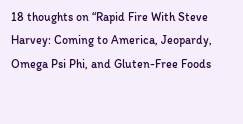18 thoughts on “Rapid Fire With Steve Harvey: Coming to America, Jeopardy, Omega Psi Phi, and Gluten-Free Foods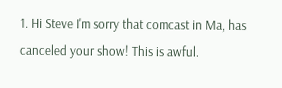1. Hi Steve I'm sorry that comcast in Ma, has canceled your show! This is awful.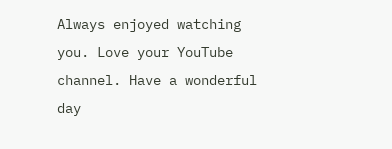Always enjoyed watching you. Love your YouTube channel. Have a wonderful day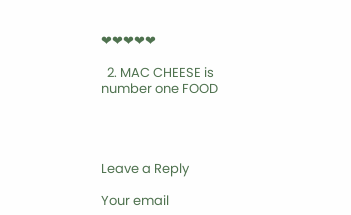❤❤❤❤❤

  2. MAC CHEESE is number one FOOD




Leave a Reply

Your email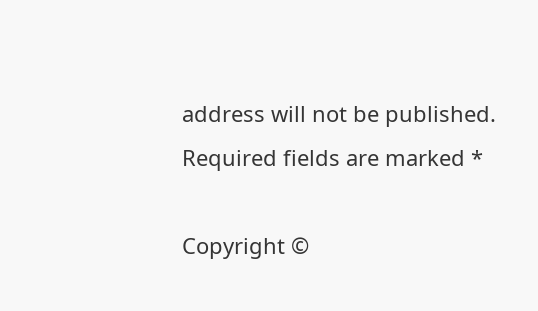address will not be published. Required fields are marked *

Copyright ©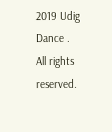2019 Udig Dance . All rights reserved.